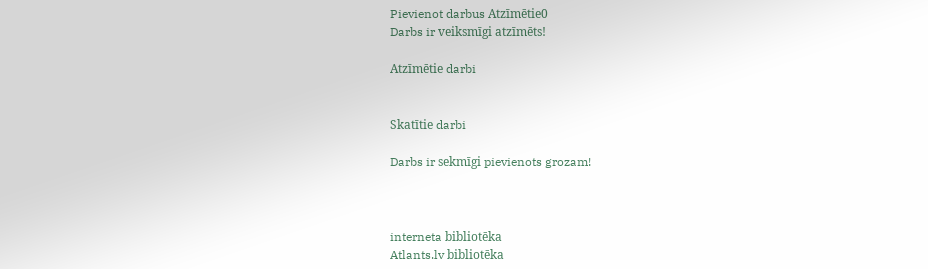Pievienot darbus Atzīmētie0
Darbs ir veiksmīgi atzīmēts!

Atzīmētie darbi


Skatītie darbi

Darbs ir sekmīgi pievienots grozam!



interneta bibliotēka
Atlants.lv bibliotēka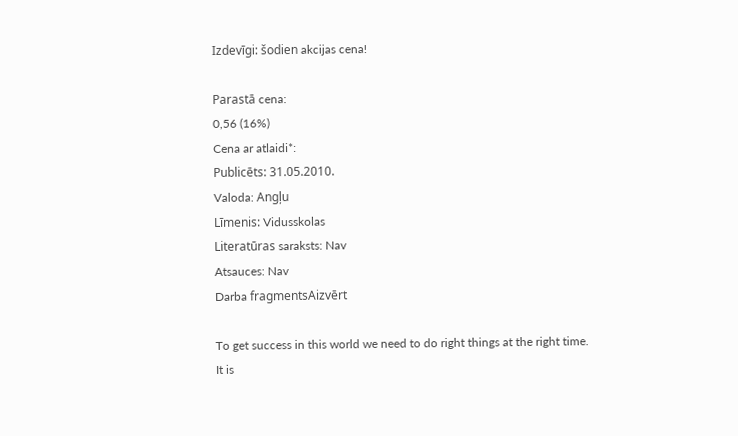Izdevīgi: šodien akcijas cena!

Parastā cena:
0,56 (16%)
Cena ar atlaidi*:
Publicēts: 31.05.2010.
Valoda: Angļu
Līmenis: Vidusskolas
Literatūras saraksts: Nav
Atsauces: Nav
Darba fragmentsAizvērt

To get success in this world we need to do right things at the right time. It is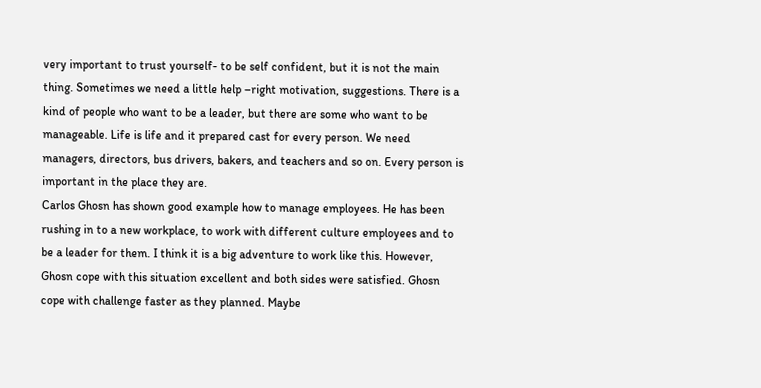very important to trust yourself- to be self confident, but it is not the main thing. Sometimes we need a little help –right motivation, suggestions. There is a kind of people who want to be a leader, but there are some who want to be manageable. Life is life and it prepared cast for every person. We need managers, directors, bus drivers, bakers, and teachers and so on. Every person is important in the place they are.
Carlos Ghosn has shown good example how to manage employees. He has been rushing in to a new workplace, to work with different culture employees and to be a leader for them. I think it is a big adventure to work like this. However, Ghosn cope with this situation excellent and both sides were satisfied. Ghosn cope with challenge faster as they planned. Maybe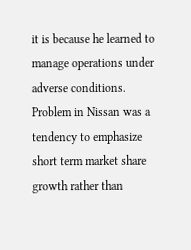it is because he learned to manage operations under adverse conditions.
Problem in Nissan was a tendency to emphasize short term market share growth rather than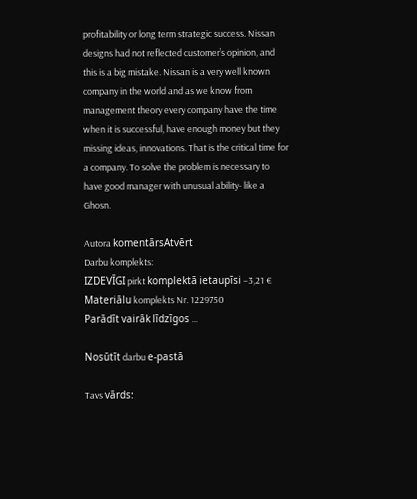profitability or long term strategic success. Nissan designs had not reflected customer’s opinion, and this is a big mistake. Nissan is a very well known company in the world and as we know from management theory every company have the time when it is successful, have enough money but they missing ideas, innovations. That is the critical time for a company. To solve the problem is necessary to have good manager with unusual ability- like a Ghosn.

Autora komentārsAtvērt
Darbu komplekts:
IZDEVĪGI pirkt komplektā ietaupīsi −3,21 €
Materiālu komplekts Nr. 1229750
Parādīt vairāk līdzīgos ...

Nosūtīt darbu e-pastā

Tavs vārds: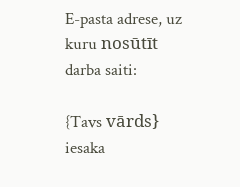E-pasta adrese, uz kuru nosūtīt darba saiti:

{Tavs vārds} iesaka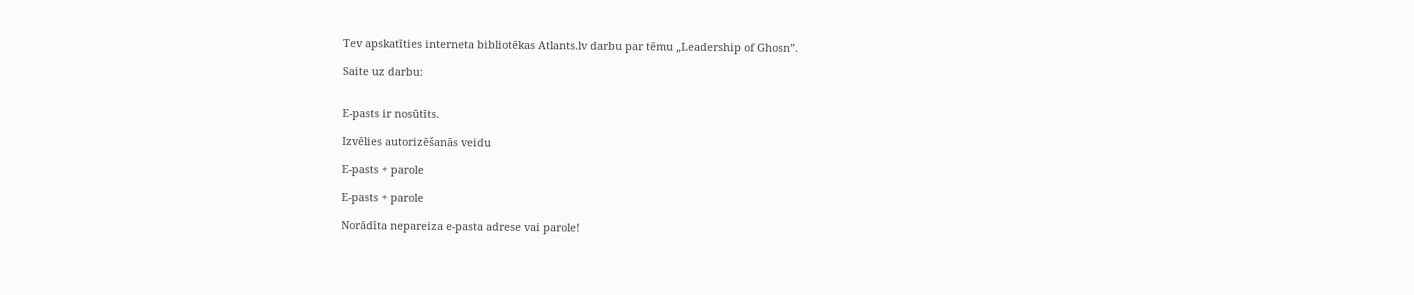Tev apskatīties interneta bibliotēkas Atlants.lv darbu par tēmu „Leadership of Ghosn”.

Saite uz darbu:


E-pasts ir nosūtīts.

Izvēlies autorizēšanās veidu

E-pasts + parole

E-pasts + parole

Norādīta nepareiza e-pasta adrese vai parole!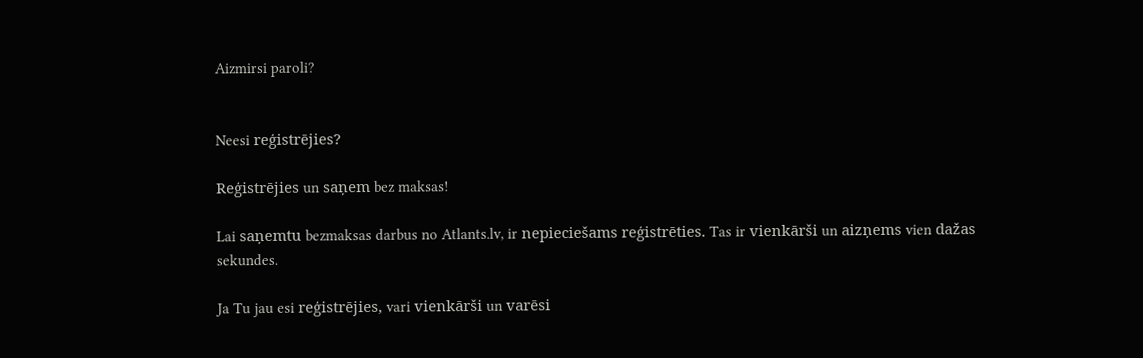Aizmirsi paroli?


Neesi reģistrējies?

Reģistrējies un saņem bez maksas!

Lai saņemtu bezmaksas darbus no Atlants.lv, ir nepieciešams reģistrēties. Tas ir vienkārši un aizņems vien dažas sekundes.

Ja Tu jau esi reģistrējies, vari vienkārši un varēsi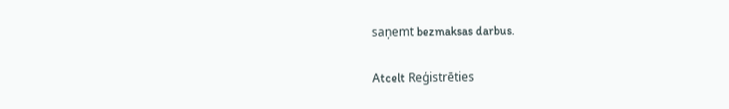saņemt bezmaksas darbus.

Atcelt Reģistrēties